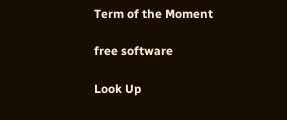Term of the Moment

free software

Look Up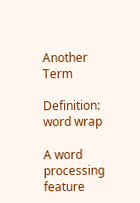Another Term

Definition: word wrap

A word processing feature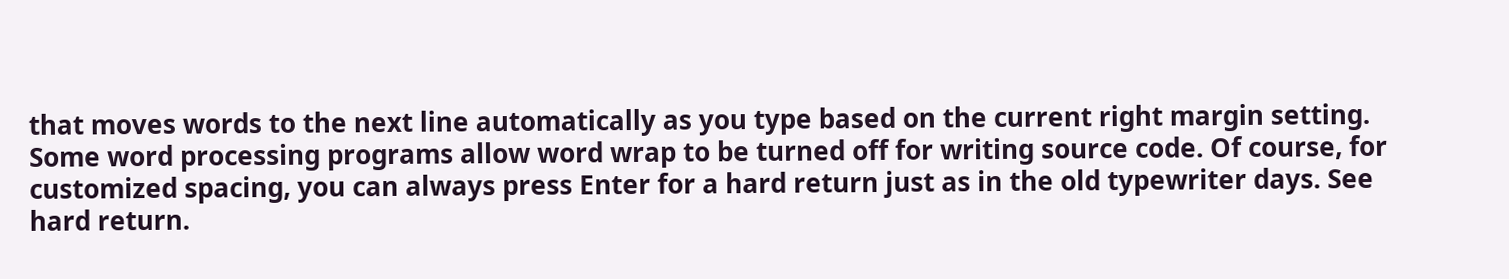that moves words to the next line automatically as you type based on the current right margin setting. Some word processing programs allow word wrap to be turned off for writing source code. Of course, for customized spacing, you can always press Enter for a hard return just as in the old typewriter days. See hard return.